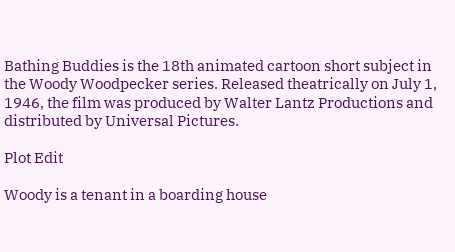Bathing Buddies is the 18th animated cartoon short subject in the Woody Woodpecker series. Released theatrically on July 1, 1946, the film was produced by Walter Lantz Productions and distributed by Universal Pictures.

Plot Edit

Woody is a tenant in a boarding house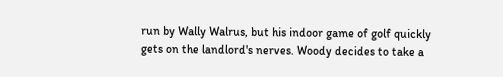run by Wally Walrus, but his indoor game of golf quickly gets on the landlord's nerves. Woody decides to take a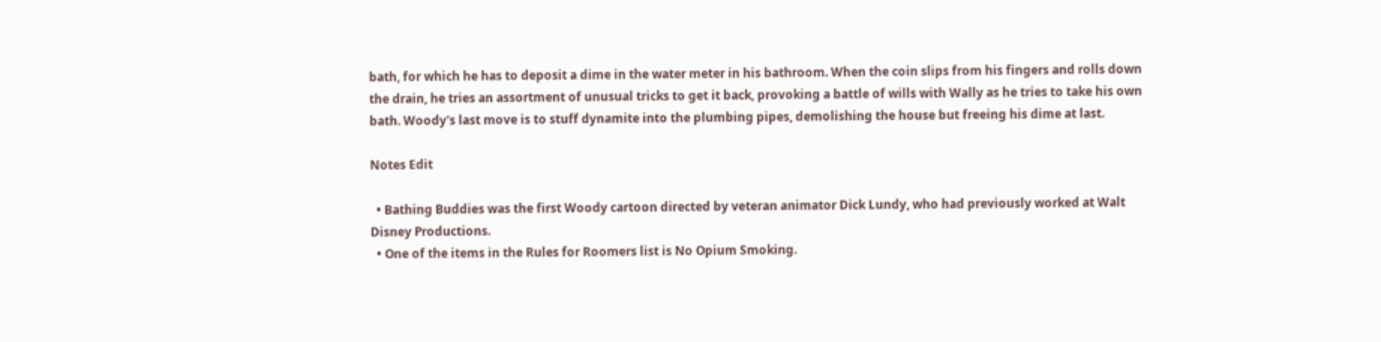bath, for which he has to deposit a dime in the water meter in his bathroom. When the coin slips from his fingers and rolls down the drain, he tries an assortment of unusual tricks to get it back, provoking a battle of wills with Wally as he tries to take his own bath. Woody's last move is to stuff dynamite into the plumbing pipes, demolishing the house but freeing his dime at last.

Notes Edit

  • Bathing Buddies was the first Woody cartoon directed by veteran animator Dick Lundy, who had previously worked at Walt Disney Productions.
  • One of the items in the Rules for Roomers list is No Opium Smoking.